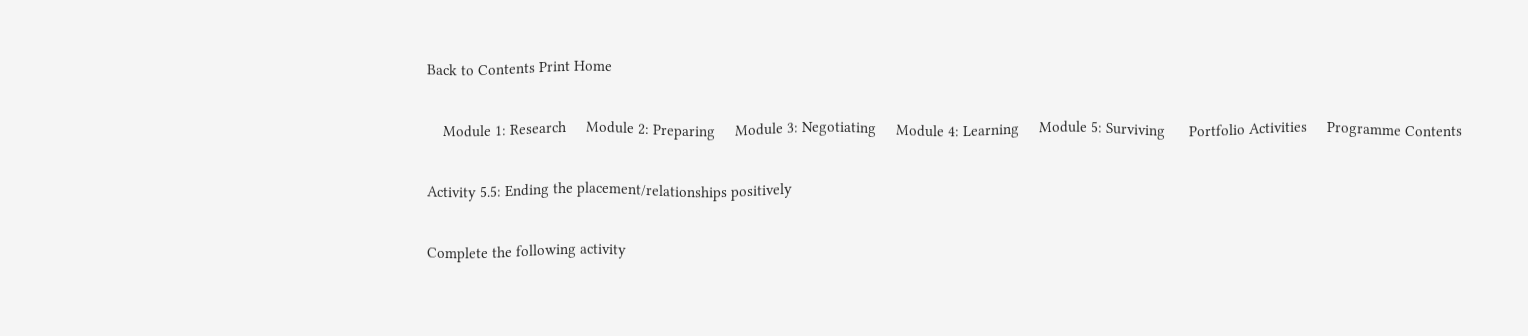Back to Contents Print Home

    Module 1: Research     Module 2: Preparing     Module 3: Negotiating     Module 4: Learning     Module 5: Surviving      Portfolio Activities     Programme Contents

Activity 5.5: Ending the placement/relationships positively

Complete the following activity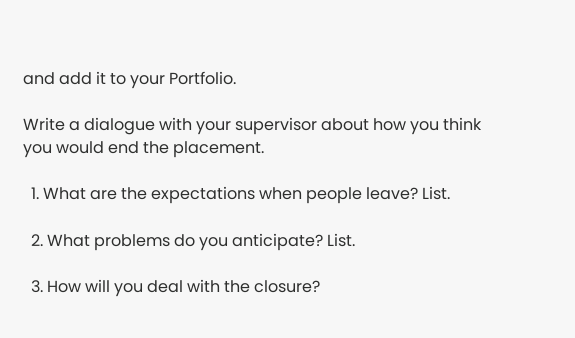and add it to your Portfolio.

Write a dialogue with your supervisor about how you think you would end the placement.

  1. What are the expectations when people leave? List.

  2. What problems do you anticipate? List.

  3. How will you deal with the closure?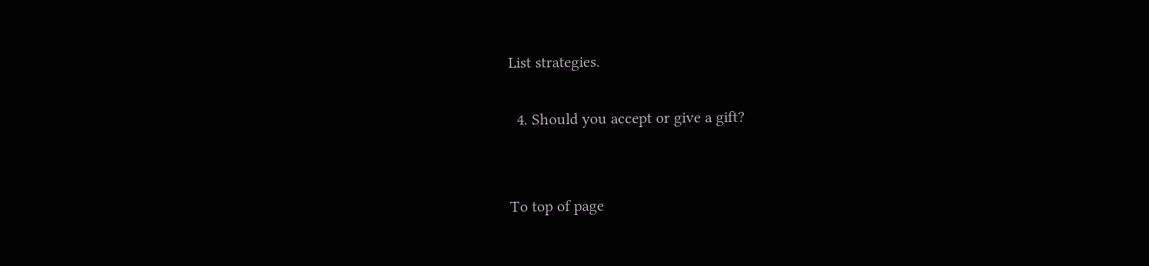List strategies.

  4. Should you accept or give a gift?


To top of page